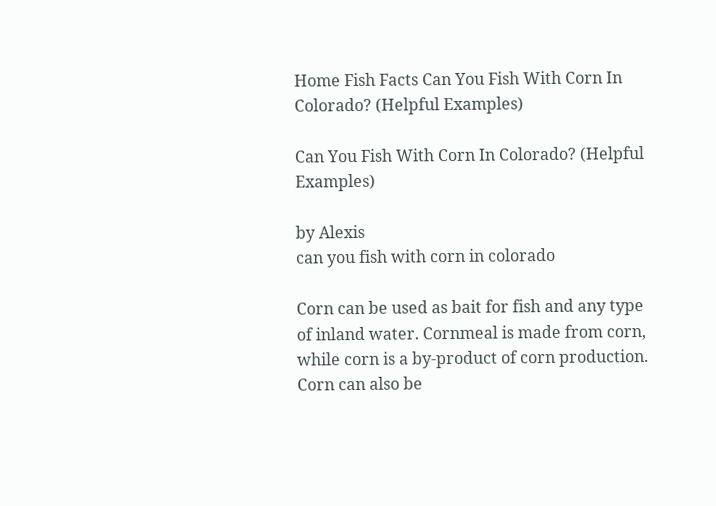Home Fish Facts Can You Fish With Corn In Colorado? (Helpful Examples)

Can You Fish With Corn In Colorado? (Helpful Examples)

by Alexis
can you fish with corn in colorado

Corn can be used as bait for fish and any type of inland water. Cornmeal is made from corn, while corn is a by-product of corn production. Corn can also be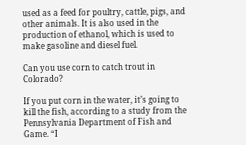used as a feed for poultry, cattle, pigs, and other animals. It is also used in the production of ethanol, which is used to make gasoline and diesel fuel.

Can you use corn to catch trout in Colorado?

If you put corn in the water, it’s going to kill the fish, according to a study from the Pennsylvania Department of Fish and Game. “I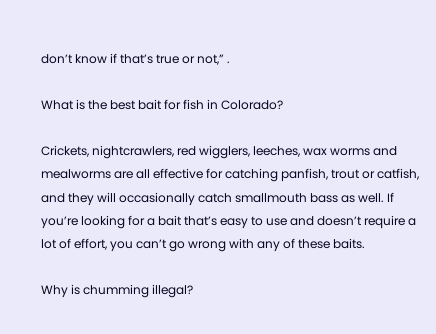don’t know if that’s true or not,” .

What is the best bait for fish in Colorado?

Crickets, nightcrawlers, red wigglers, leeches, wax worms and mealworms are all effective for catching panfish, trout or catfish, and they will occasionally catch smallmouth bass as well. If you’re looking for a bait that’s easy to use and doesn’t require a lot of effort, you can’t go wrong with any of these baits.

Why is chumming illegal?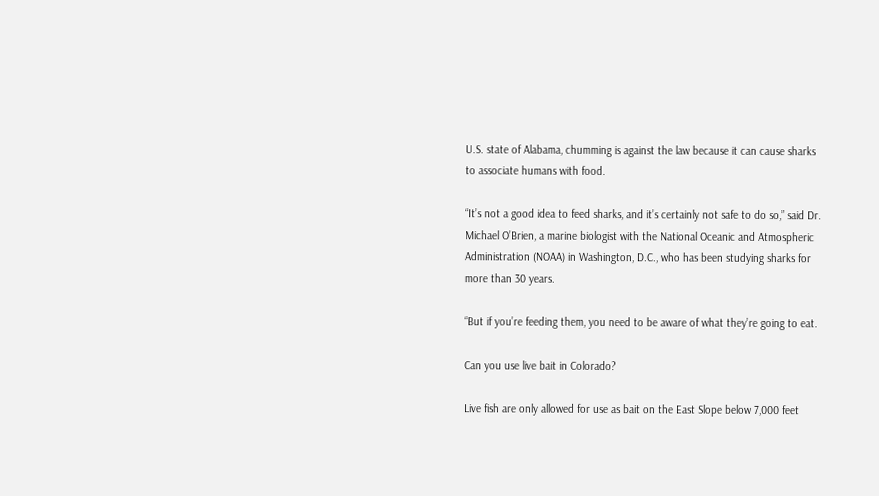U.S. state of Alabama, chumming is against the law because it can cause sharks to associate humans with food.

“It’s not a good idea to feed sharks, and it’s certainly not safe to do so,” said Dr. Michael O’Brien, a marine biologist with the National Oceanic and Atmospheric Administration (NOAA) in Washington, D.C., who has been studying sharks for more than 30 years.

“But if you’re feeding them, you need to be aware of what they’re going to eat.

Can you use live bait in Colorado?

Live fish are only allowed for use as bait on the East Slope below 7,000 feet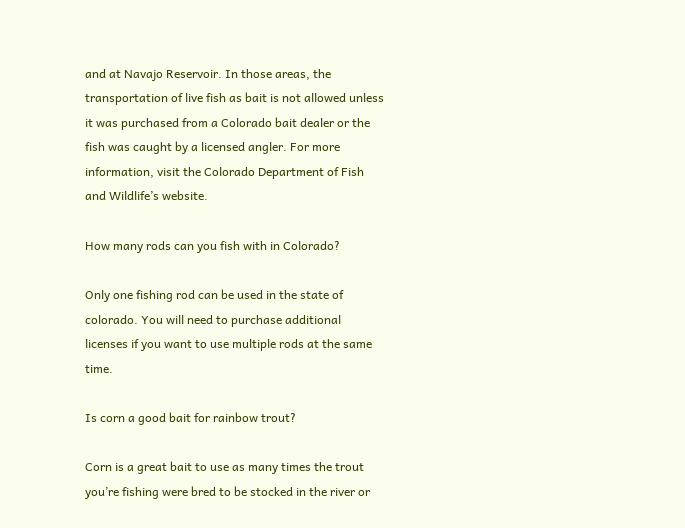and at Navajo Reservoir. In those areas, the transportation of live fish as bait is not allowed unless it was purchased from a Colorado bait dealer or the fish was caught by a licensed angler. For more information, visit the Colorado Department of Fish and Wildlife’s website.

How many rods can you fish with in Colorado?

Only one fishing rod can be used in the state of colorado. You will need to purchase additional licenses if you want to use multiple rods at the same time.

Is corn a good bait for rainbow trout?

Corn is a great bait to use as many times the trout you’re fishing were bred to be stocked in the river or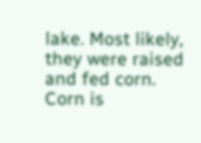lake. Most likely, they were raised and fed corn. Corn is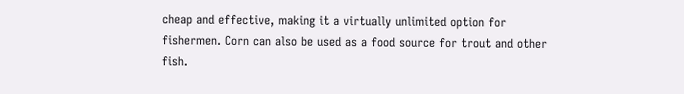cheap and effective, making it a virtually unlimited option for fishermen. Corn can also be used as a food source for trout and other fish.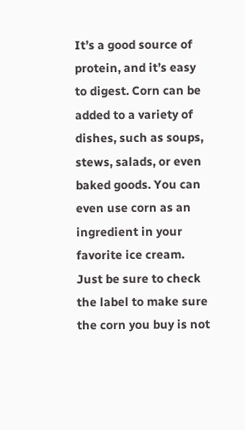It’s a good source of protein, and it’s easy to digest. Corn can be added to a variety of dishes, such as soups, stews, salads, or even baked goods. You can even use corn as an ingredient in your favorite ice cream. Just be sure to check the label to make sure the corn you buy is not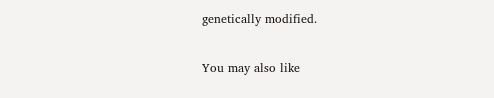genetically modified.

You may also like